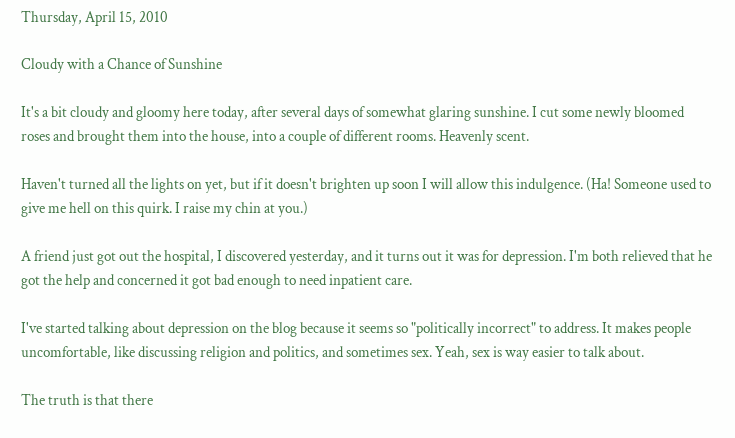Thursday, April 15, 2010

Cloudy with a Chance of Sunshine

It's a bit cloudy and gloomy here today, after several days of somewhat glaring sunshine. I cut some newly bloomed roses and brought them into the house, into a couple of different rooms. Heavenly scent.

Haven't turned all the lights on yet, but if it doesn't brighten up soon I will allow this indulgence. (Ha! Someone used to give me hell on this quirk. I raise my chin at you.)

A friend just got out the hospital, I discovered yesterday, and it turns out it was for depression. I'm both relieved that he got the help and concerned it got bad enough to need inpatient care.

I've started talking about depression on the blog because it seems so "politically incorrect" to address. It makes people uncomfortable, like discussing religion and politics, and sometimes sex. Yeah, sex is way easier to talk about.

The truth is that there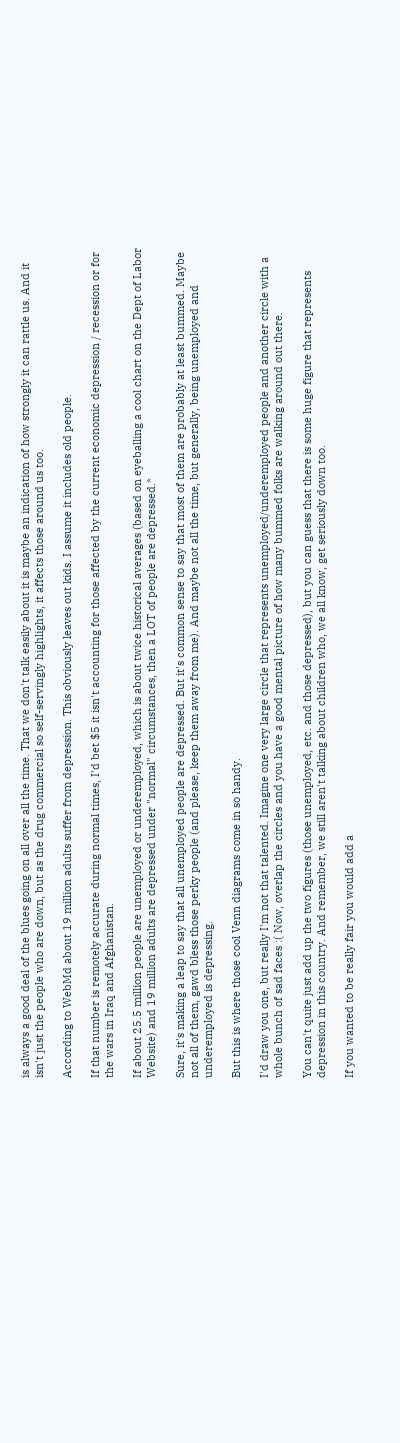is always a good deal of the blues going on all over all the time. That we don't talk easily about it is maybe an indication of how strongly it can rattle us. And it isn't just the people who are down, but as the drug commercial so self-servingly highlights, it affects those around us too.

According to WebMd about 19 million adults suffer from depression. This obviously leaves out kids. I assume it includes old people.

If that number is remotely accurate during normal times, I'd bet $5 it isn't accounting for those affected by the current economic depression / recession or for the wars in Iraq and Afghanistan.

If about 25.5 million people are unemployed or underemployed, which is about twice historical averages (based on eyeballing a cool chart on the Dept of Labor Website) and 19 million adults are depressed under "normal" circumstances, then a LOT of people are depressed.*

Sure, it's making a leap to say that all unemployed people are depressed. But it's common sense to say that most of them are probably at least bummed. Maybe not all of them, gawd bless those perky people (and please, keep them away from me). And maybe not all the time, but generally, being unemployed and underemployed is depressing.

But this is where those cool Venn diagrams come in so handy.

I'd draw you one, but really I'm not that talented. Imagine one very large circle that represents unemployed/underemployed people and another circle with a whole bunch of sad faces :( Now, overlap the circles and you have a good mental picture of how many bummed folks are walking around out there.

You can't quite just add up the two figures (those unemployed, etc. and those depressed), but you can guess that there is some huge figure that represents depression in this country. And remember, we still aren't talking about children who, we all know, get seriously down too.

If you wanted to be really fair you would add a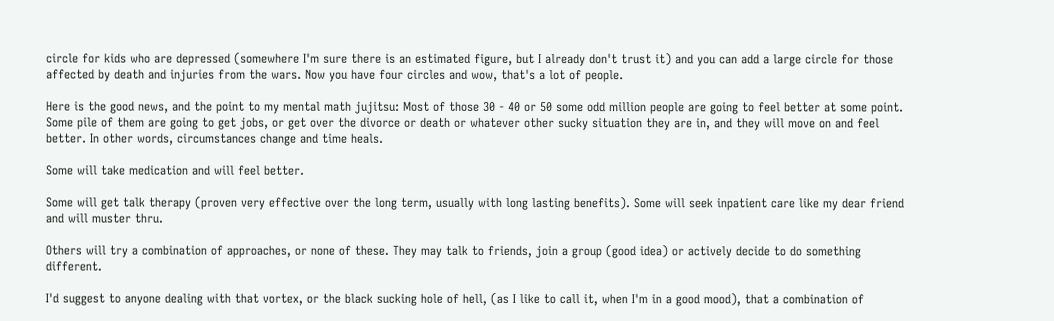circle for kids who are depressed (somewhere I'm sure there is an estimated figure, but I already don't trust it) and you can add a large circle for those affected by death and injuries from the wars. Now you have four circles and wow, that's a lot of people.

Here is the good news, and the point to my mental math jujitsu: Most of those 30 - 40 or 50 some odd million people are going to feel better at some point. Some pile of them are going to get jobs, or get over the divorce or death or whatever other sucky situation they are in, and they will move on and feel better. In other words, circumstances change and time heals.

Some will take medication and will feel better.

Some will get talk therapy (proven very effective over the long term, usually with long lasting benefits). Some will seek inpatient care like my dear friend and will muster thru.

Others will try a combination of approaches, or none of these. They may talk to friends, join a group (good idea) or actively decide to do something different.

I'd suggest to anyone dealing with that vortex, or the black sucking hole of hell, (as I like to call it, when I'm in a good mood), that a combination of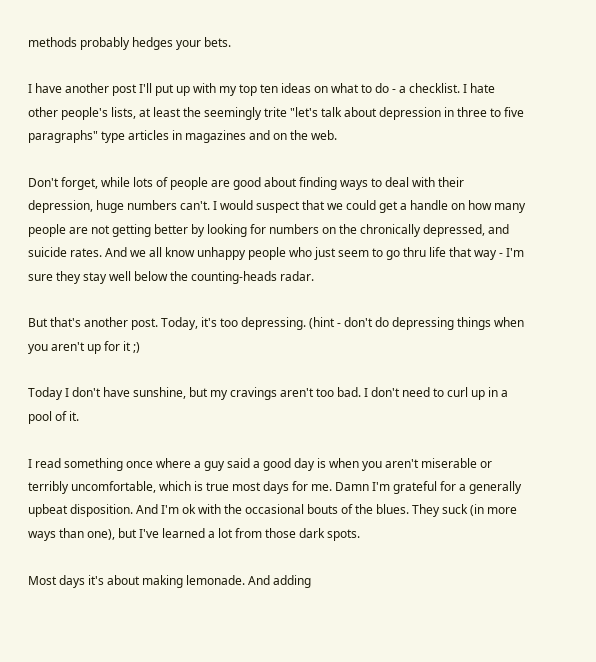methods probably hedges your bets.

I have another post I'll put up with my top ten ideas on what to do - a checklist. I hate other people's lists, at least the seemingly trite "let's talk about depression in three to five paragraphs" type articles in magazines and on the web.

Don't forget, while lots of people are good about finding ways to deal with their depression, huge numbers can't. I would suspect that we could get a handle on how many people are not getting better by looking for numbers on the chronically depressed, and suicide rates. And we all know unhappy people who just seem to go thru life that way - I'm sure they stay well below the counting-heads radar.

But that's another post. Today, it's too depressing. (hint - don't do depressing things when you aren't up for it ;)

Today I don't have sunshine, but my cravings aren't too bad. I don't need to curl up in a pool of it.

I read something once where a guy said a good day is when you aren't miserable or terribly uncomfortable, which is true most days for me. Damn I'm grateful for a generally upbeat disposition. And I'm ok with the occasional bouts of the blues. They suck (in more ways than one), but I've learned a lot from those dark spots.

Most days it's about making lemonade. And adding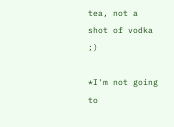tea, not a shot of vodka ;)

*I'm not going to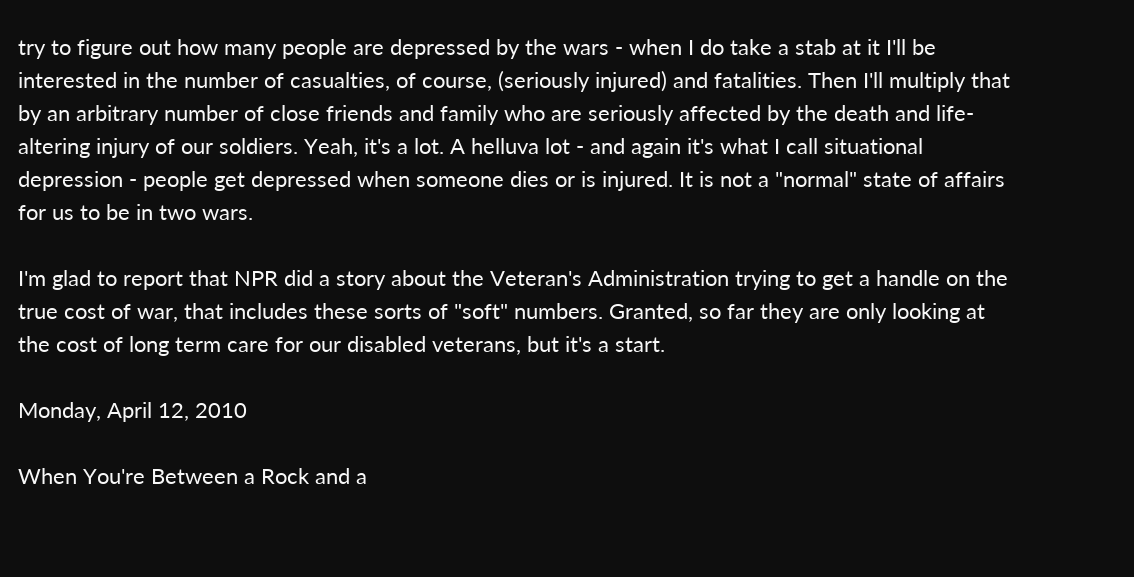try to figure out how many people are depressed by the wars - when I do take a stab at it I'll be interested in the number of casualties, of course, (seriously injured) and fatalities. Then I'll multiply that by an arbitrary number of close friends and family who are seriously affected by the death and life-altering injury of our soldiers. Yeah, it's a lot. A helluva lot - and again it's what I call situational depression - people get depressed when someone dies or is injured. It is not a "normal" state of affairs for us to be in two wars.

I'm glad to report that NPR did a story about the Veteran's Administration trying to get a handle on the true cost of war, that includes these sorts of "soft" numbers. Granted, so far they are only looking at the cost of long term care for our disabled veterans, but it's a start.

Monday, April 12, 2010

When You're Between a Rock and a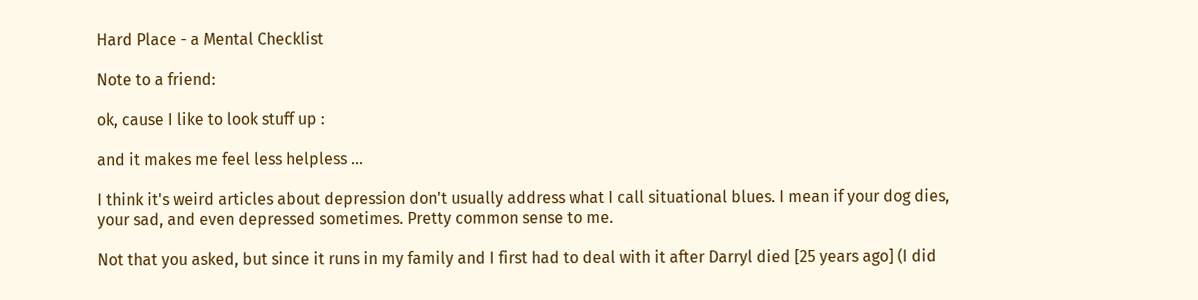Hard Place - a Mental Checklist

Note to a friend:

ok, cause I like to look stuff up :

and it makes me feel less helpless ...

I think it's weird articles about depression don't usually address what I call situational blues. I mean if your dog dies, your sad, and even depressed sometimes. Pretty common sense to me.

Not that you asked, but since it runs in my family and I first had to deal with it after Darryl died [25 years ago] (I did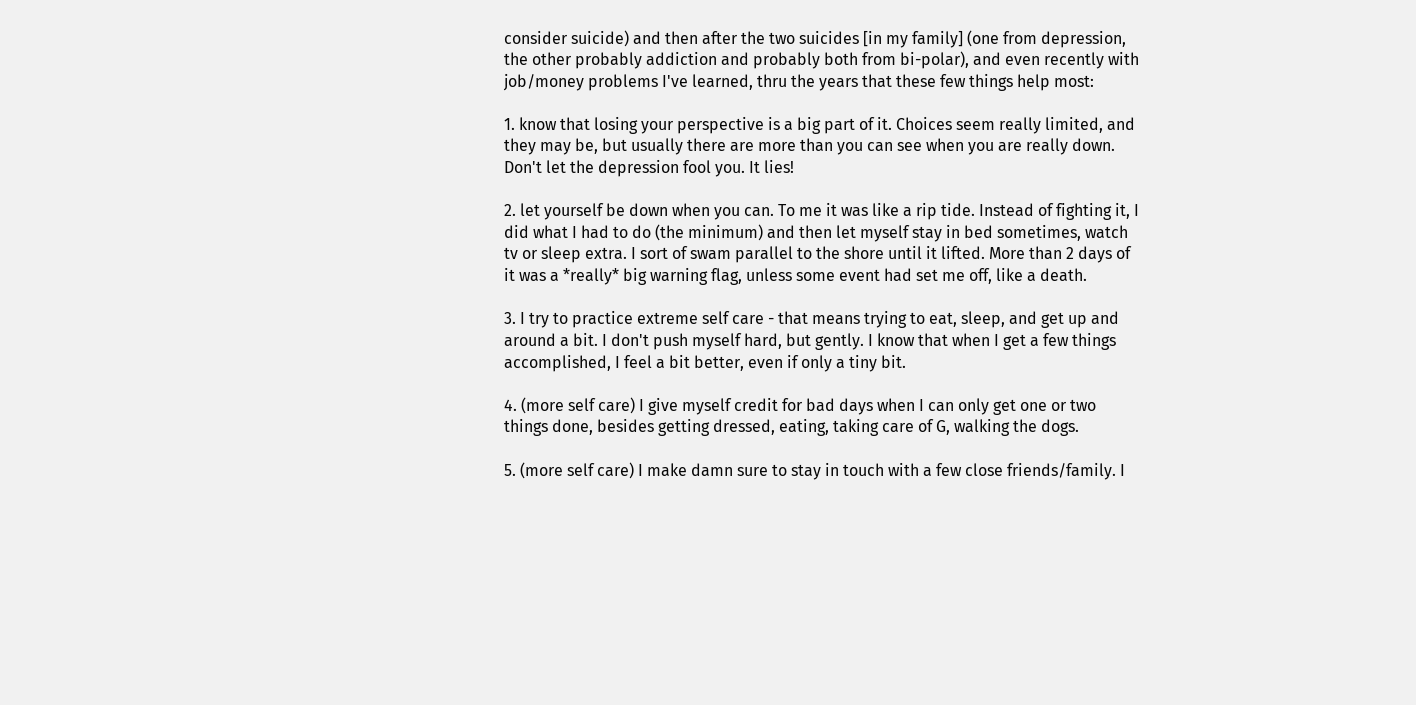consider suicide) and then after the two suicides [in my family] (one from depression, the other probably addiction and probably both from bi-polar), and even recently with job/money problems I've learned, thru the years that these few things help most:

1. know that losing your perspective is a big part of it. Choices seem really limited, and they may be, but usually there are more than you can see when you are really down. Don't let the depression fool you. It lies!

2. let yourself be down when you can. To me it was like a rip tide. Instead of fighting it, I did what I had to do (the minimum) and then let myself stay in bed sometimes, watch tv or sleep extra. I sort of swam parallel to the shore until it lifted. More than 2 days of it was a *really* big warning flag, unless some event had set me off, like a death.

3. I try to practice extreme self care - that means trying to eat, sleep, and get up and around a bit. I don't push myself hard, but gently. I know that when I get a few things accomplished, I feel a bit better, even if only a tiny bit.

4. (more self care) I give myself credit for bad days when I can only get one or two things done, besides getting dressed, eating, taking care of G, walking the dogs.

5. (more self care) I make damn sure to stay in touch with a few close friends/family. I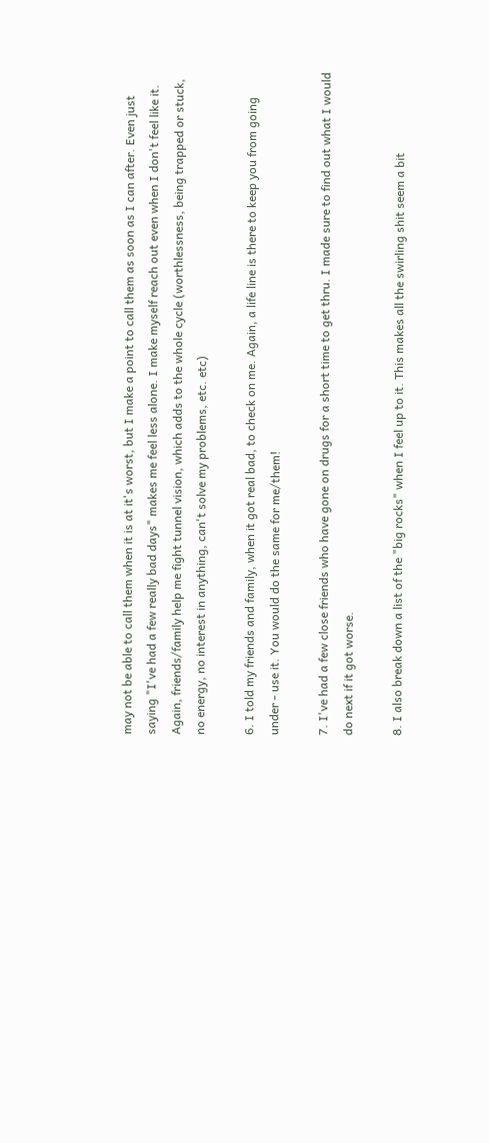may not be able to call them when it is at it's worst, but I make a point to call them as soon as I can after. Even just saying "I've had a few really bad days" makes me feel less alone. I make myself reach out even when I don't feel like it. Again, friends/family help me fight tunnel vision, which adds to the whole cycle (worthlessness, being trapped or stuck, no energy, no interest in anything, can't solve my problems, etc. etc)

6. I told my friends and family, when it got real bad, to check on me. Again, a life line is there to keep you from going under - use it. You would do the same for me/them!

7. I've had a few close friends who have gone on drugs for a short time to get thru. I made sure to find out what I would do next if it got worse.

8. I also break down a list of the "big rocks" when I feel up to it. This makes all the swirling shit seem a bit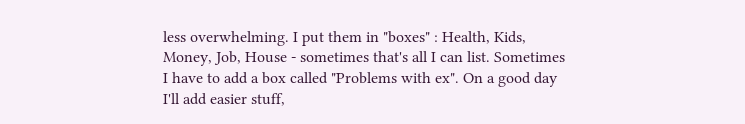less overwhelming. I put them in "boxes" : Health, Kids, Money, Job, House - sometimes that's all I can list. Sometimes I have to add a box called "Problems with ex". On a good day I'll add easier stuff,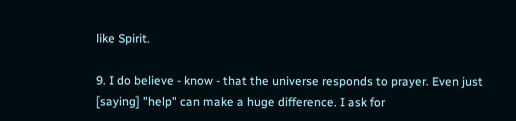like Spirit.

9. I do believe - know - that the universe responds to prayer. Even just [saying] "help" can make a huge difference. I ask for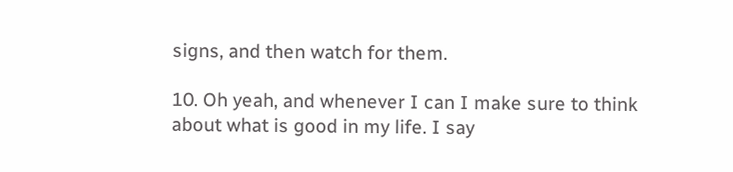signs, and then watch for them.

10. Oh yeah, and whenever I can I make sure to think about what is good in my life. I say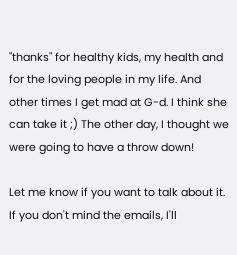"thanks" for healthy kids, my health and for the loving people in my life. And other times I get mad at G-d. I think she can take it ;) The other day, I thought we were going to have a throw down!

Let me know if you want to talk about it. If you don't mind the emails, I'll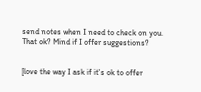send notes when I need to check on you. That ok? Mind if I offer suggestions?


[love the way I ask if it's ok to offer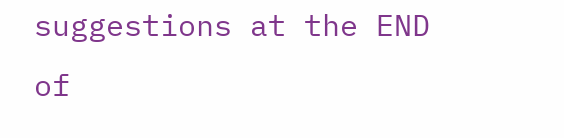suggestions at the END of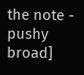the note - pushy broad]